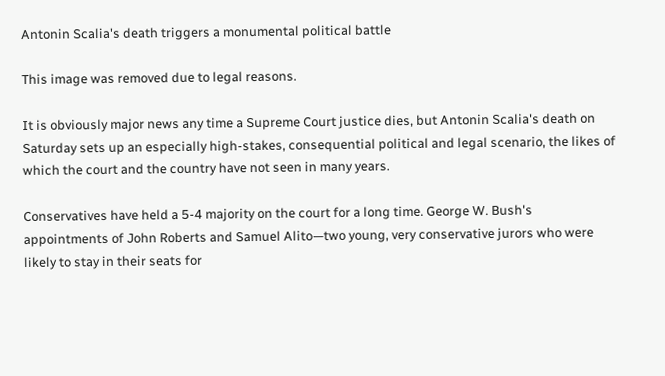Antonin Scalia's death triggers a monumental political battle

This image was removed due to legal reasons.

It is obviously major news any time a Supreme Court justice dies, but Antonin Scalia's death on Saturday sets up an especially high-stakes, consequential political and legal scenario, the likes of which the court and the country have not seen in many years.

Conservatives have held a 5-4 majority on the court for a long time. George W. Bush's appointments of John Roberts and Samuel Alito—two young, very conservative jurors who were likely to stay in their seats for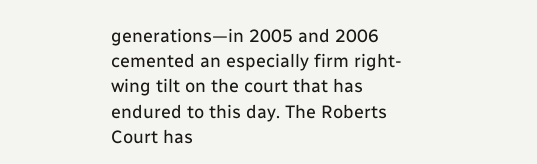generations—in 2005 and 2006 cemented an especially firm right-wing tilt on the court that has endured to this day. The Roberts Court has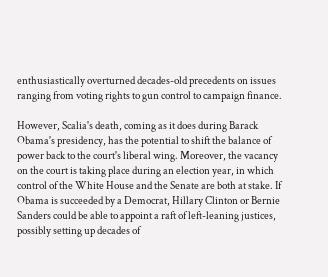enthusiastically overturned decades-old precedents on issues ranging from voting rights to gun control to campaign finance.

However, Scalia's death, coming as it does during Barack Obama's presidency, has the potential to shift the balance of power back to the court's liberal wing. Moreover, the vacancy on the court is taking place during an election year, in which control of the White House and the Senate are both at stake. If Obama is succeeded by a Democrat, Hillary Clinton or Bernie Sanders could be able to appoint a raft of left-leaning justices, possibly setting up decades of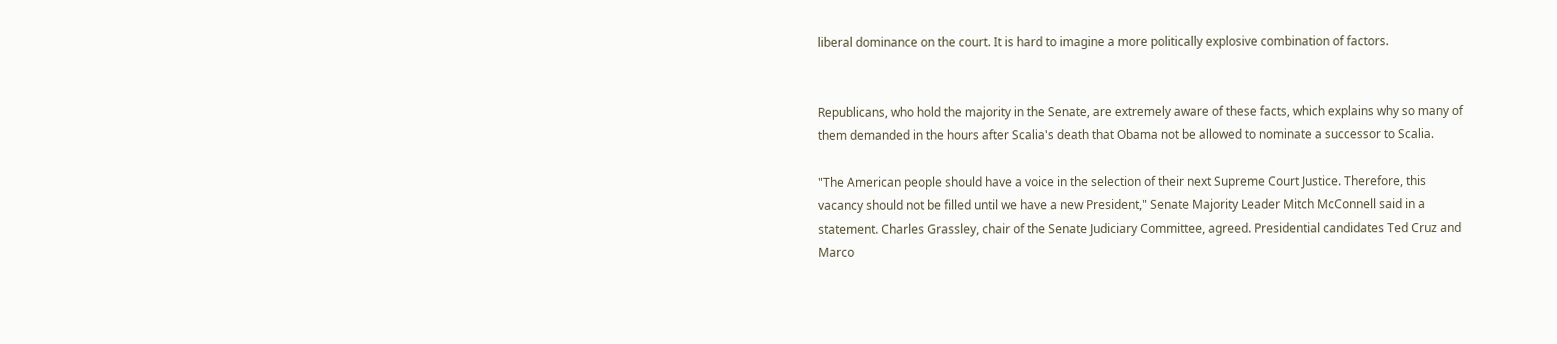liberal dominance on the court. It is hard to imagine a more politically explosive combination of factors.


Republicans, who hold the majority in the Senate, are extremely aware of these facts, which explains why so many of them demanded in the hours after Scalia's death that Obama not be allowed to nominate a successor to Scalia.

"The American people should have a voice in the selection of their next Supreme Court Justice. Therefore, this vacancy should not be filled until we have a new President," Senate Majority Leader Mitch McConnell said in a statement. Charles Grassley, chair of the Senate Judiciary Committee, agreed. Presidential candidates Ted Cruz and Marco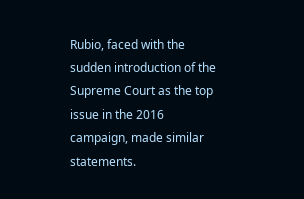Rubio, faced with the sudden introduction of the Supreme Court as the top issue in the 2016 campaign, made similar statements.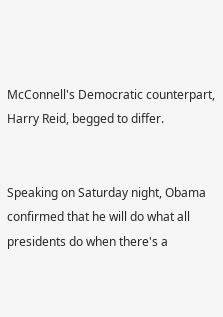McConnell's Democratic counterpart, Harry Reid, begged to differ.


Speaking on Saturday night, Obama confirmed that he will do what all presidents do when there's a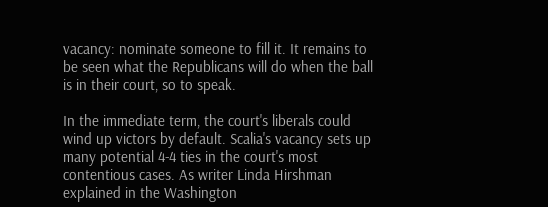vacancy: nominate someone to fill it. It remains to be seen what the Republicans will do when the ball is in their court, so to speak.

In the immediate term, the court's liberals could wind up victors by default. Scalia's vacancy sets up many potential 4-4 ties in the court's most contentious cases. As writer Linda Hirshman explained in the Washington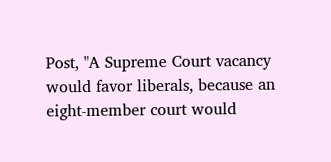Post, "A Supreme Court vacancy would favor liberals, because an eight-member court would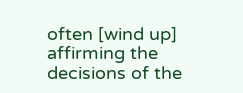often [wind up] affirming the decisions of the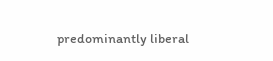predominantly liberal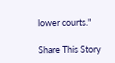lower courts."

Share This Story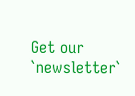Get our `newsletter`